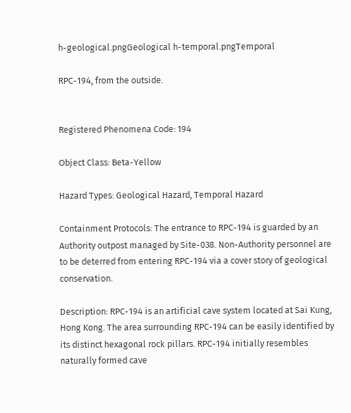h-geological.pngGeological h-temporal.pngTemporal

RPC-194, from the outside.


Registered Phenomena Code: 194

Object Class: Beta-Yellow

Hazard Types: Geological Hazard, Temporal Hazard

Containment Protocols: The entrance to RPC-194 is guarded by an Authority outpost managed by Site-038. Non-Authority personnel are to be deterred from entering RPC-194 via a cover story of geological conservation.

Description: RPC-194 is an artificial cave system located at Sai Kung, Hong Kong. The area surrounding RPC-194 can be easily identified by its distinct hexagonal rock pillars. RPC-194 initially resembles naturally formed cave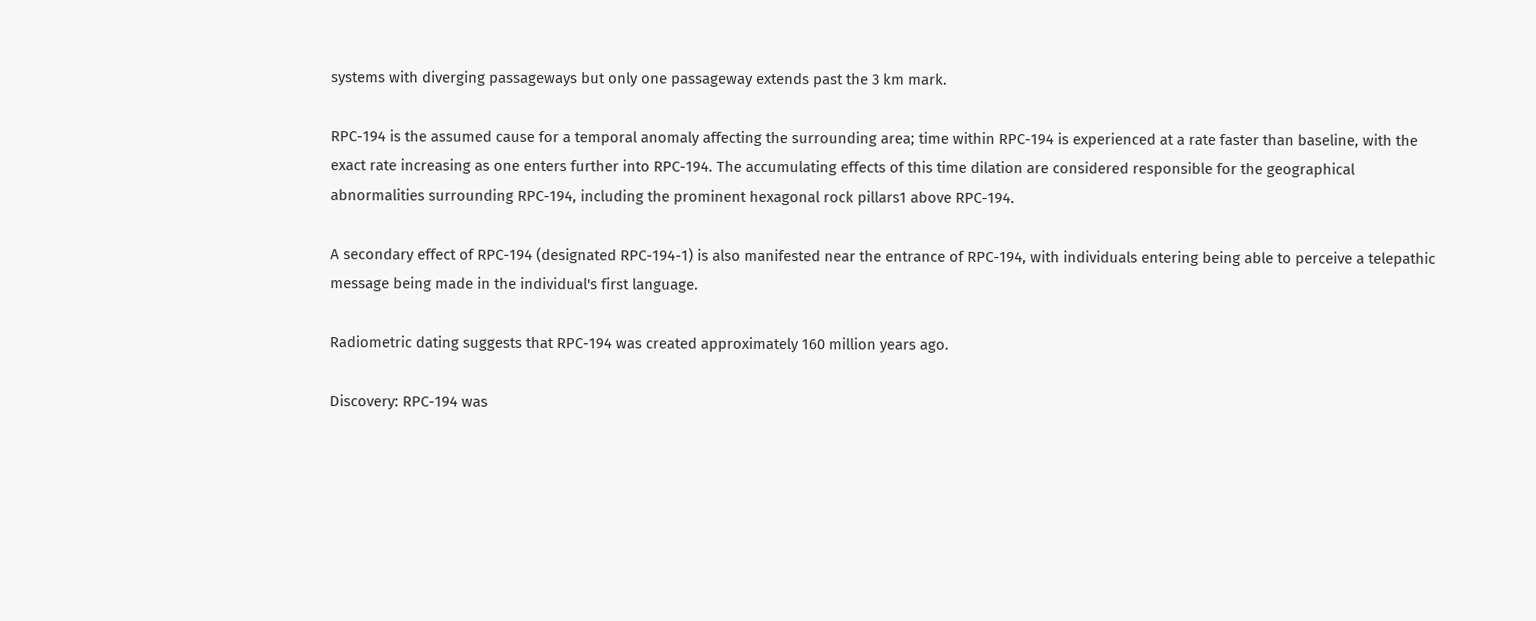systems with diverging passageways but only one passageway extends past the 3 km mark.

RPC-194 is the assumed cause for a temporal anomaly affecting the surrounding area; time within RPC-194 is experienced at a rate faster than baseline, with the exact rate increasing as one enters further into RPC-194. The accumulating effects of this time dilation are considered responsible for the geographical abnormalities surrounding RPC-194, including the prominent hexagonal rock pillars1 above RPC-194.

A secondary effect of RPC-194 (designated RPC-194-1) is also manifested near the entrance of RPC-194, with individuals entering being able to perceive a telepathic message being made in the individual's first language.

Radiometric dating suggests that RPC-194 was created approximately 160 million years ago.

Discovery: RPC-194 was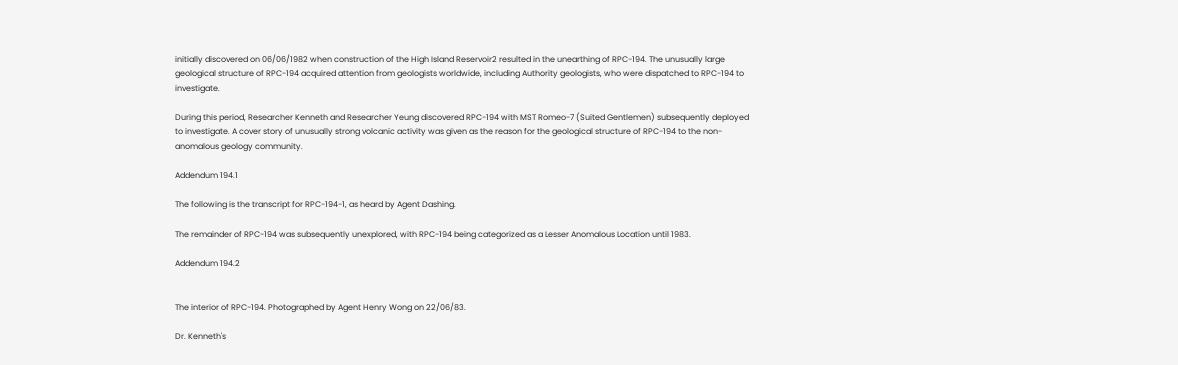initially discovered on 06/06/1982 when construction of the High Island Reservoir2 resulted in the unearthing of RPC-194. The unusually large geological structure of RPC-194 acquired attention from geologists worldwide, including Authority geologists, who were dispatched to RPC-194 to investigate.

During this period, Researcher Kenneth and Researcher Yeung discovered RPC-194 with MST Romeo-7 (Suited Gentlemen) subsequently deployed to investigate. A cover story of unusually strong volcanic activity was given as the reason for the geological structure of RPC-194 to the non-anomalous geology community.

Addendum 194.1

The following is the transcript for RPC-194-1, as heard by Agent Dashing.

The remainder of RPC-194 was subsequently unexplored, with RPC-194 being categorized as a Lesser Anomalous Location until 1983.

Addendum 194.2


The interior of RPC-194. Photographed by Agent Henry Wong on 22/06/83.

Dr. Kenneth's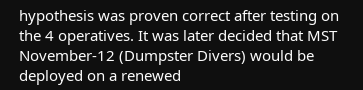hypothesis was proven correct after testing on the 4 operatives. It was later decided that MST November-12 (Dumpster Divers) would be deployed on a renewed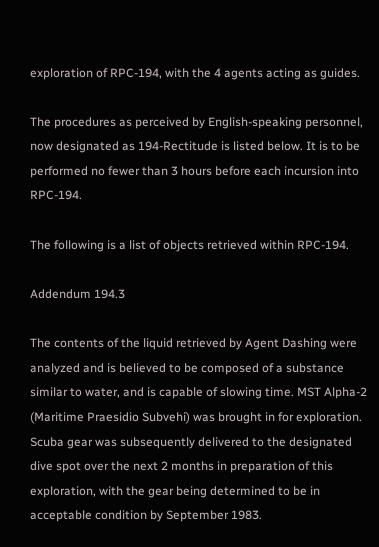exploration of RPC-194, with the 4 agents acting as guides.

The procedures as perceived by English-speaking personnel, now designated as 194-Rectitude is listed below. It is to be performed no fewer than 3 hours before each incursion into RPC-194.

The following is a list of objects retrieved within RPC-194.

Addendum 194.3

The contents of the liquid retrieved by Agent Dashing were analyzed and is believed to be composed of a substance similar to water, and is capable of slowing time. MST Alpha-2 (Maritime Praesidio Subvehi) was brought in for exploration. Scuba gear was subsequently delivered to the designated dive spot over the next 2 months in preparation of this exploration, with the gear being determined to be in acceptable condition by September 1983.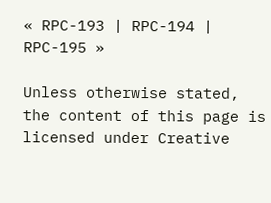« RPC-193 | RPC-194 | RPC-195 »

Unless otherwise stated, the content of this page is licensed under Creative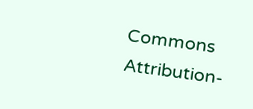Commons Attribution-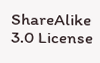ShareAlike 3.0 License